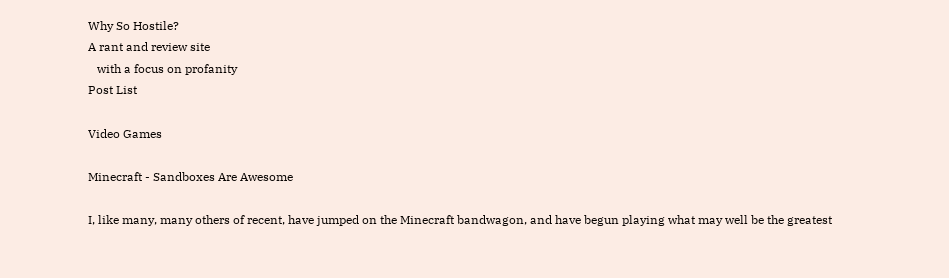Why So Hostile?
A rant and review site
   with a focus on profanity
Post List

Video Games

Minecraft - Sandboxes Are Awesome

I, like many, many others of recent, have jumped on the Minecraft bandwagon, and have begun playing what may well be the greatest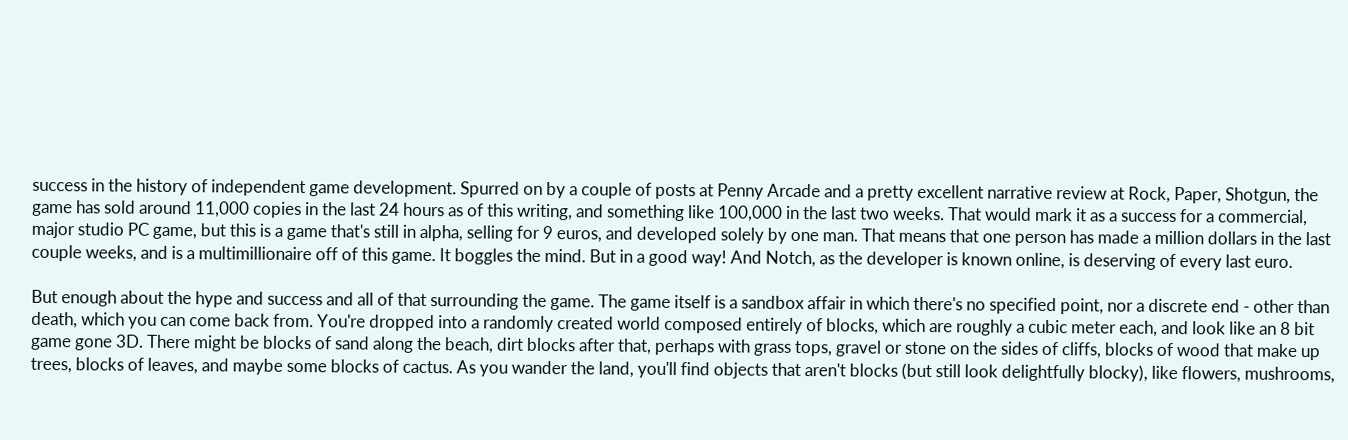success in the history of independent game development. Spurred on by a couple of posts at Penny Arcade and a pretty excellent narrative review at Rock, Paper, Shotgun, the game has sold around 11,000 copies in the last 24 hours as of this writing, and something like 100,000 in the last two weeks. That would mark it as a success for a commercial, major studio PC game, but this is a game that's still in alpha, selling for 9 euros, and developed solely by one man. That means that one person has made a million dollars in the last couple weeks, and is a multimillionaire off of this game. It boggles the mind. But in a good way! And Notch, as the developer is known online, is deserving of every last euro.

But enough about the hype and success and all of that surrounding the game. The game itself is a sandbox affair in which there's no specified point, nor a discrete end - other than death, which you can come back from. You're dropped into a randomly created world composed entirely of blocks, which are roughly a cubic meter each, and look like an 8 bit game gone 3D. There might be blocks of sand along the beach, dirt blocks after that, perhaps with grass tops, gravel or stone on the sides of cliffs, blocks of wood that make up trees, blocks of leaves, and maybe some blocks of cactus. As you wander the land, you'll find objects that aren't blocks (but still look delightfully blocky), like flowers, mushrooms,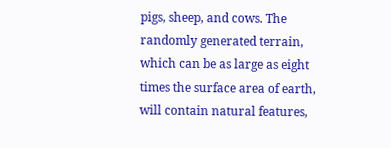pigs, sheep, and cows. The randomly generated terrain, which can be as large as eight times the surface area of earth, will contain natural features,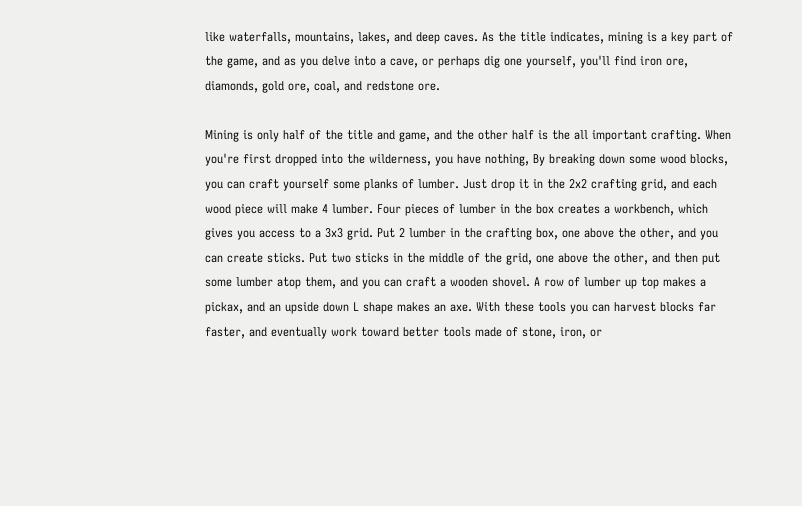like waterfalls, mountains, lakes, and deep caves. As the title indicates, mining is a key part of the game, and as you delve into a cave, or perhaps dig one yourself, you'll find iron ore, diamonds, gold ore, coal, and redstone ore.

Mining is only half of the title and game, and the other half is the all important crafting. When you're first dropped into the wilderness, you have nothing, By breaking down some wood blocks, you can craft yourself some planks of lumber. Just drop it in the 2x2 crafting grid, and each wood piece will make 4 lumber. Four pieces of lumber in the box creates a workbench, which gives you access to a 3x3 grid. Put 2 lumber in the crafting box, one above the other, and you can create sticks. Put two sticks in the middle of the grid, one above the other, and then put some lumber atop them, and you can craft a wooden shovel. A row of lumber up top makes a pickax, and an upside down L shape makes an axe. With these tools you can harvest blocks far faster, and eventually work toward better tools made of stone, iron, or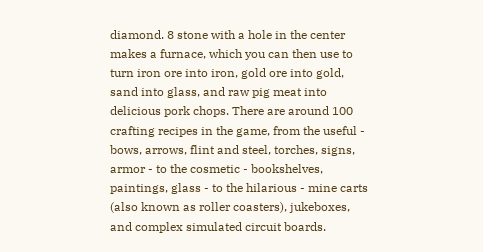diamond. 8 stone with a hole in the center makes a furnace, which you can then use to turn iron ore into iron, gold ore into gold, sand into glass, and raw pig meat into delicious pork chops. There are around 100 crafting recipes in the game, from the useful - bows, arrows, flint and steel, torches, signs, armor - to the cosmetic - bookshelves, paintings, glass - to the hilarious - mine carts (also known as roller coasters), jukeboxes, and complex simulated circuit boards.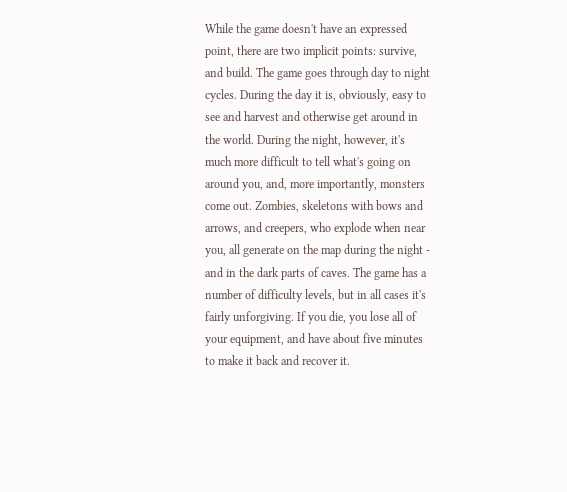While the game doesn't have an expressed point, there are two implicit points: survive, and build. The game goes through day to night cycles. During the day it is, obviously, easy to see and harvest and otherwise get around in the world. During the night, however, it's much more difficult to tell what's going on around you, and, more importantly, monsters come out. Zombies, skeletons with bows and arrows, and creepers, who explode when near you, all generate on the map during the night - and in the dark parts of caves. The game has a number of difficulty levels, but in all cases it's fairly unforgiving. If you die, you lose all of your equipment, and have about five minutes to make it back and recover it.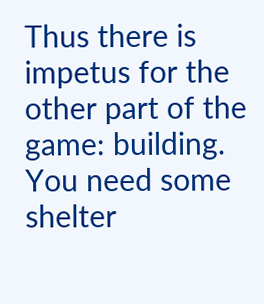Thus there is impetus for the other part of the game: building. You need some shelter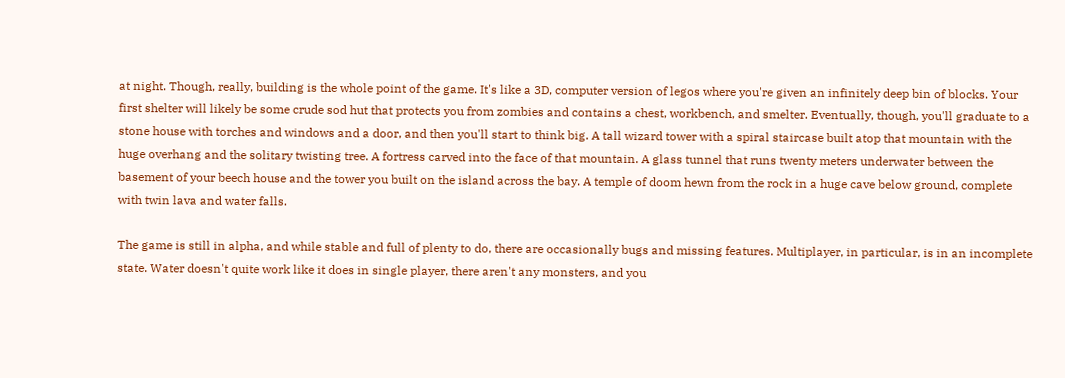at night. Though, really, building is the whole point of the game. It's like a 3D, computer version of legos where you're given an infinitely deep bin of blocks. Your first shelter will likely be some crude sod hut that protects you from zombies and contains a chest, workbench, and smelter. Eventually, though, you'll graduate to a stone house with torches and windows and a door, and then you'll start to think big. A tall wizard tower with a spiral staircase built atop that mountain with the huge overhang and the solitary twisting tree. A fortress carved into the face of that mountain. A glass tunnel that runs twenty meters underwater between the basement of your beech house and the tower you built on the island across the bay. A temple of doom hewn from the rock in a huge cave below ground, complete with twin lava and water falls.

The game is still in alpha, and while stable and full of plenty to do, there are occasionally bugs and missing features. Multiplayer, in particular, is in an incomplete state. Water doesn't quite work like it does in single player, there aren't any monsters, and you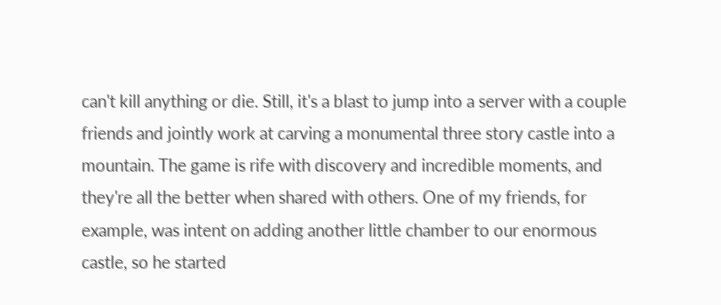can't kill anything or die. Still, it's a blast to jump into a server with a couple friends and jointly work at carving a monumental three story castle into a mountain. The game is rife with discovery and incredible moments, and they're all the better when shared with others. One of my friends, for example, was intent on adding another little chamber to our enormous castle, so he started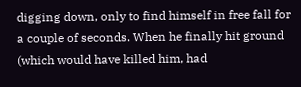digging down, only to find himself in free fall for a couple of seconds. When he finally hit ground (which would have killed him, had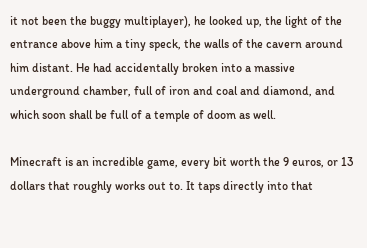it not been the buggy multiplayer), he looked up, the light of the entrance above him a tiny speck, the walls of the cavern around him distant. He had accidentally broken into a massive underground chamber, full of iron and coal and diamond, and which soon shall be full of a temple of doom as well.

Minecraft is an incredible game, every bit worth the 9 euros, or 13 dollars that roughly works out to. It taps directly into that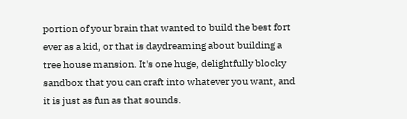portion of your brain that wanted to build the best fort ever as a kid, or that is daydreaming about building a tree house mansion. It's one huge, delightfully blocky sandbox that you can craft into whatever you want, and it is just as fun as that sounds.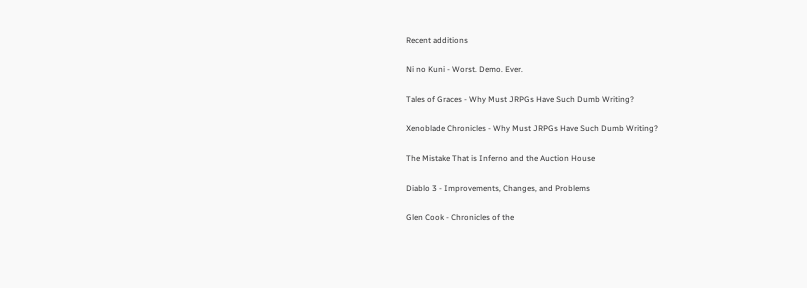Recent additions

Ni no Kuni - Worst. Demo. Ever.

Tales of Graces - Why Must JRPGs Have Such Dumb Writing?

Xenoblade Chronicles - Why Must JRPGs Have Such Dumb Writing?

The Mistake That is Inferno and the Auction House

Diablo 3 - Improvements, Changes, and Problems

Glen Cook - Chronicles of the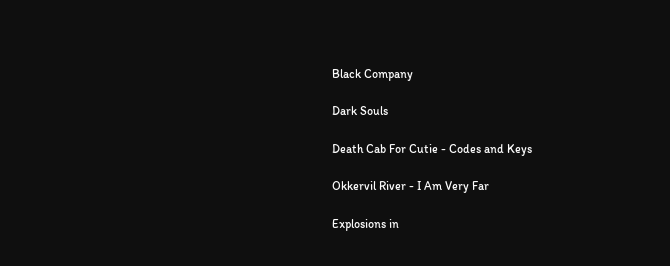Black Company

Dark Souls

Death Cab For Cutie - Codes and Keys

Okkervil River - I Am Very Far

Explosions in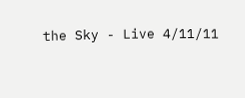the Sky - Live 4/11/11